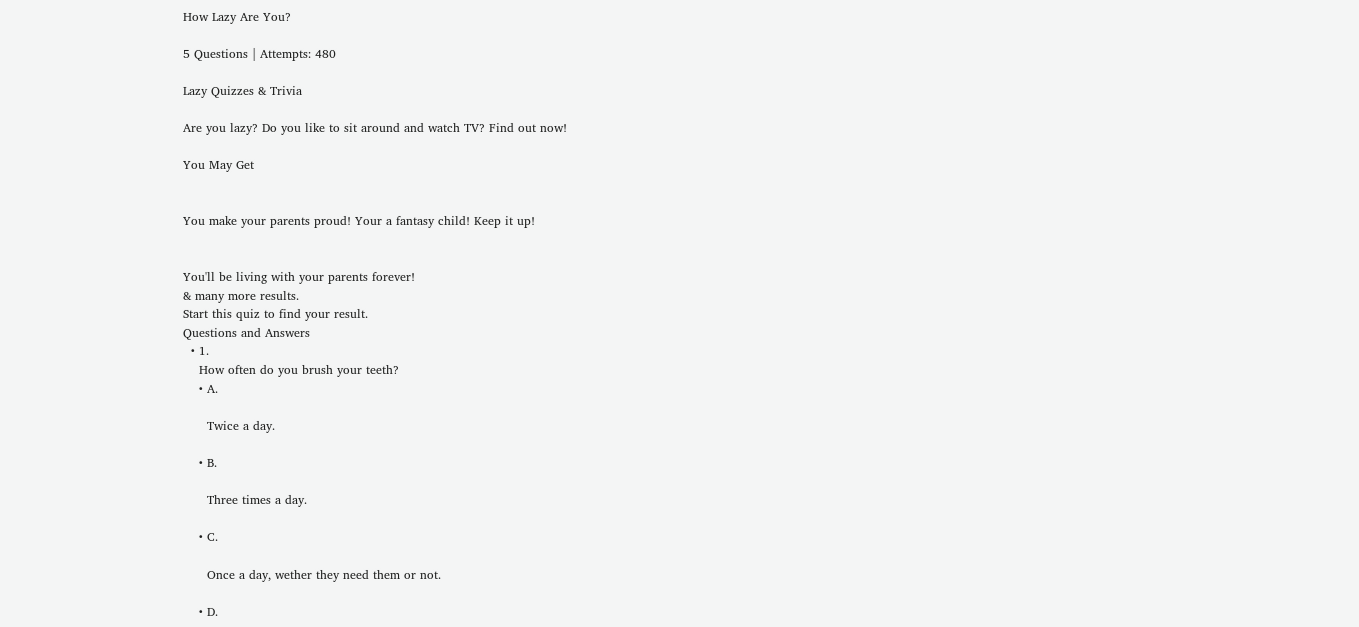How Lazy Are You?

5 Questions | Attempts: 480

Lazy Quizzes & Trivia

Are you lazy? Do you like to sit around and watch TV? Find out now!

You May Get


You make your parents proud! Your a fantasy child! Keep it up!


You'll be living with your parents forever!
& many more results.
Start this quiz to find your result.
Questions and Answers
  • 1.
    How often do you brush your teeth?
    • A.

      Twice a day.

    • B.

      Three times a day.

    • C.

      Once a day, wether they need them or not.

    • D.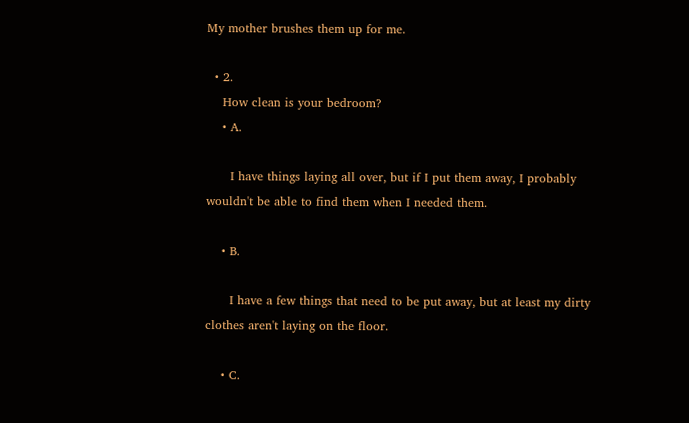My mother brushes them up for me.

  • 2.
    How clean is your bedroom?
    • A.

      I have things laying all over, but if I put them away, I probably wouldn't be able to find them when I needed them.

    • B.

      I have a few things that need to be put away, but at least my dirty clothes aren't laying on the floor.

    • C.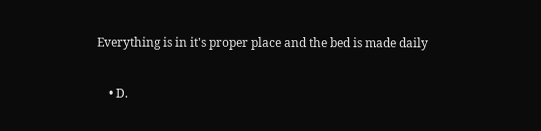Everything is in it's proper place and the bed is made daily

    • D.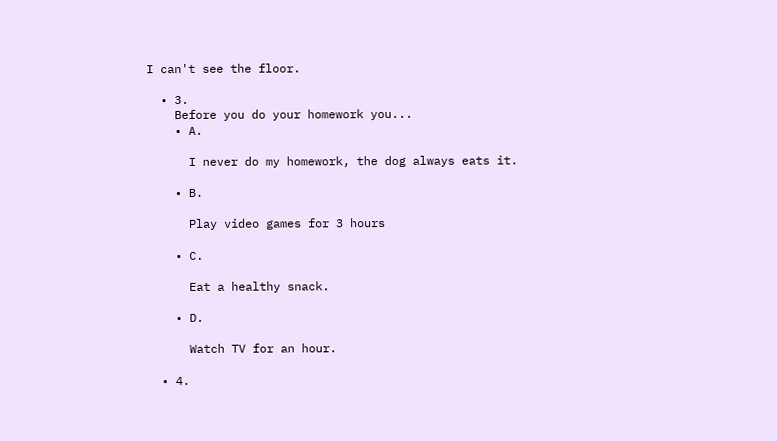I can't see the floor.

  • 3.
    Before you do your homework you...
    • A.

      I never do my homework, the dog always eats it.

    • B.

      Play video games for 3 hours

    • C.

      Eat a healthy snack.

    • D.

      Watch TV for an hour.

  • 4.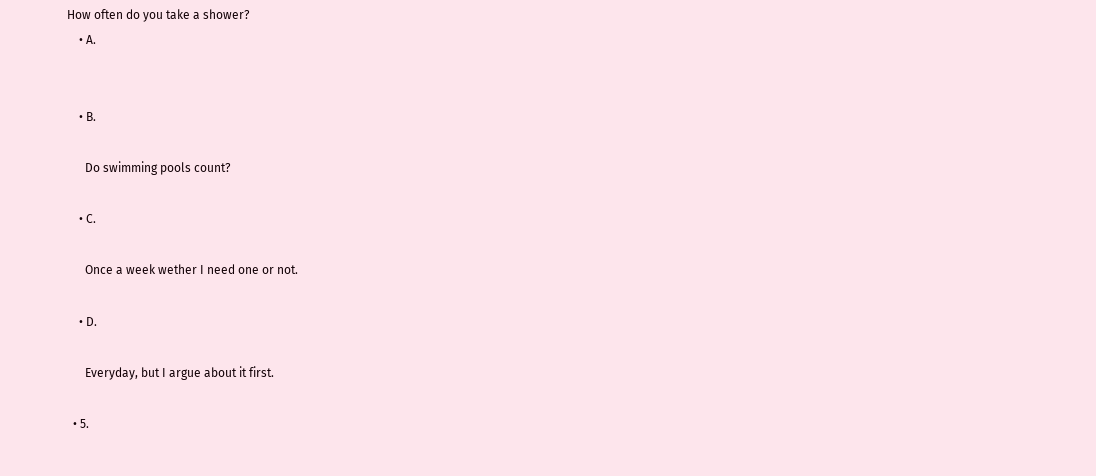How often do you take a shower?
    • A.


    • B.

      Do swimming pools count?

    • C.

      Once a week wether I need one or not.

    • D.

      Everyday, but I argue about it first.

  • 5.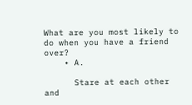What are you most likely to do when you have a friend over?
    • A.

      Stare at each other and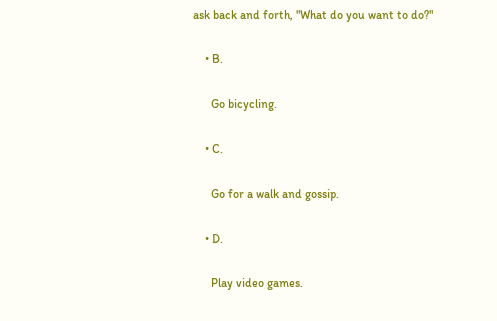ask back and forth, "What do you want to do?"

    • B.

      Go bicycling.

    • C.

      Go for a walk and gossip.

    • D.

      Play video games.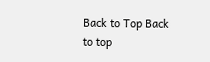Back to Top Back to top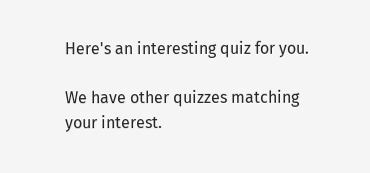Here's an interesting quiz for you.

We have other quizzes matching your interest.